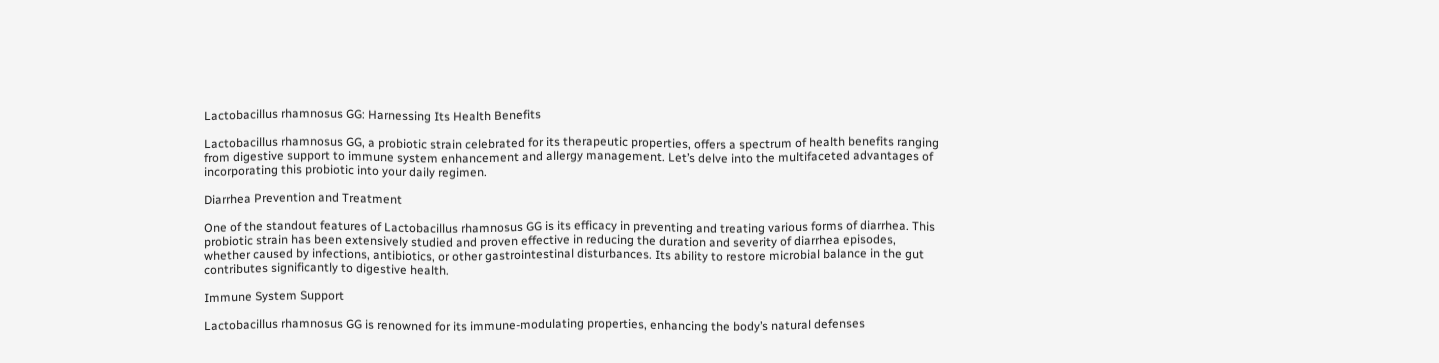Lactobacillus rhamnosus GG: Harnessing Its Health Benefits

Lactobacillus rhamnosus GG, a probiotic strain celebrated for its therapeutic properties, offers a spectrum of health benefits ranging from digestive support to immune system enhancement and allergy management. Let’s delve into the multifaceted advantages of incorporating this probiotic into your daily regimen.

Diarrhea Prevention and Treatment

One of the standout features of Lactobacillus rhamnosus GG is its efficacy in preventing and treating various forms of diarrhea. This probiotic strain has been extensively studied and proven effective in reducing the duration and severity of diarrhea episodes, whether caused by infections, antibiotics, or other gastrointestinal disturbances. Its ability to restore microbial balance in the gut contributes significantly to digestive health.

Immune System Support

Lactobacillus rhamnosus GG is renowned for its immune-modulating properties, enhancing the body’s natural defenses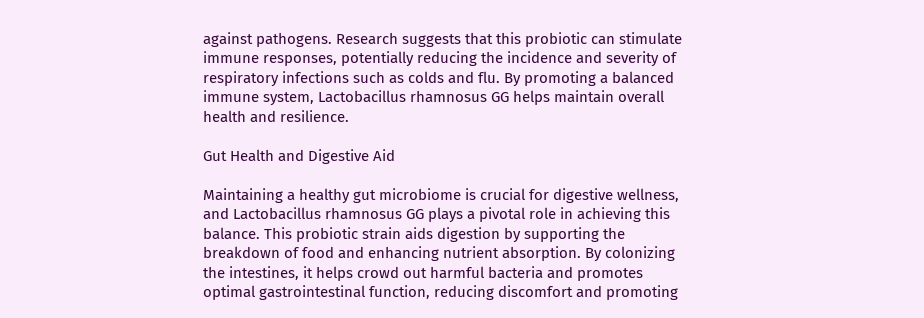against pathogens. Research suggests that this probiotic can stimulate immune responses, potentially reducing the incidence and severity of respiratory infections such as colds and flu. By promoting a balanced immune system, Lactobacillus rhamnosus GG helps maintain overall health and resilience.

Gut Health and Digestive Aid

Maintaining a healthy gut microbiome is crucial for digestive wellness, and Lactobacillus rhamnosus GG plays a pivotal role in achieving this balance. This probiotic strain aids digestion by supporting the breakdown of food and enhancing nutrient absorption. By colonizing the intestines, it helps crowd out harmful bacteria and promotes optimal gastrointestinal function, reducing discomfort and promoting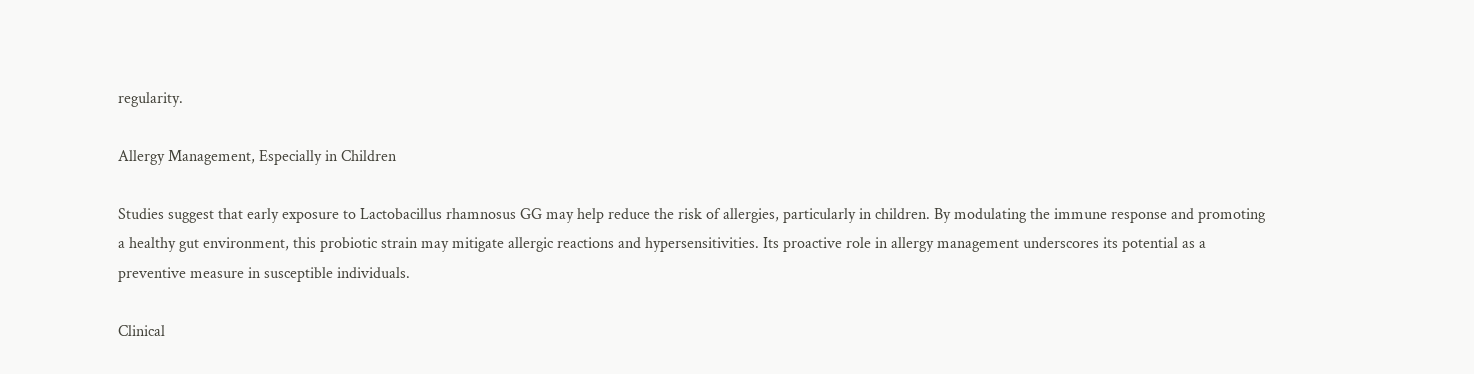regularity.

Allergy Management, Especially in Children

Studies suggest that early exposure to Lactobacillus rhamnosus GG may help reduce the risk of allergies, particularly in children. By modulating the immune response and promoting a healthy gut environment, this probiotic strain may mitigate allergic reactions and hypersensitivities. Its proactive role in allergy management underscores its potential as a preventive measure in susceptible individuals.

Clinical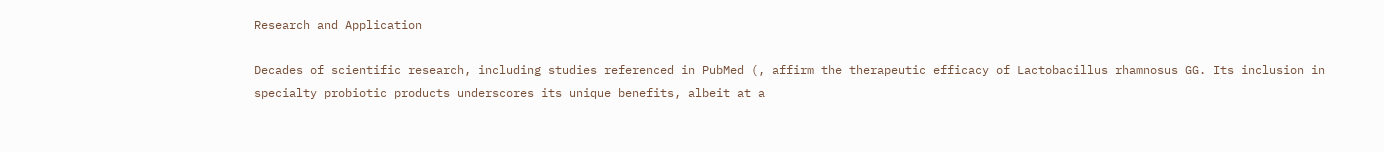Research and Application

Decades of scientific research, including studies referenced in PubMed (, affirm the therapeutic efficacy of Lactobacillus rhamnosus GG. Its inclusion in specialty probiotic products underscores its unique benefits, albeit at a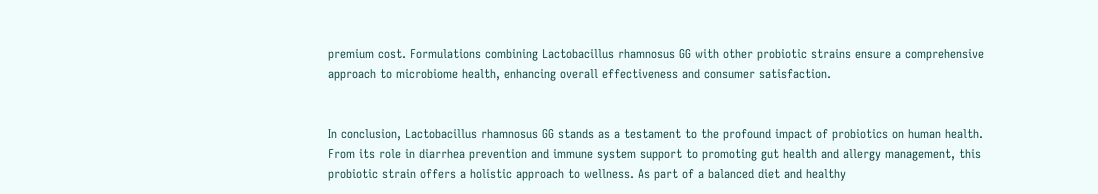premium cost. Formulations combining Lactobacillus rhamnosus GG with other probiotic strains ensure a comprehensive approach to microbiome health, enhancing overall effectiveness and consumer satisfaction.


In conclusion, Lactobacillus rhamnosus GG stands as a testament to the profound impact of probiotics on human health. From its role in diarrhea prevention and immune system support to promoting gut health and allergy management, this probiotic strain offers a holistic approach to wellness. As part of a balanced diet and healthy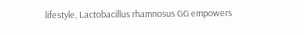lifestyle, Lactobacillus rhamnosus GG empowers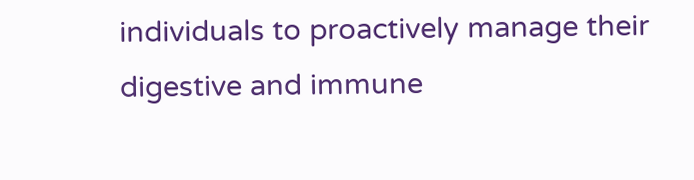individuals to proactively manage their digestive and immune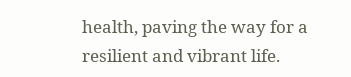health, paving the way for a resilient and vibrant life.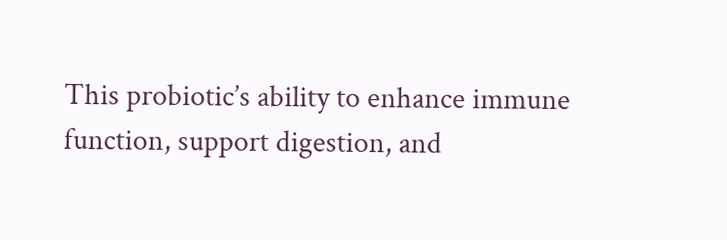This probiotic’s ability to enhance immune function, support digestion, and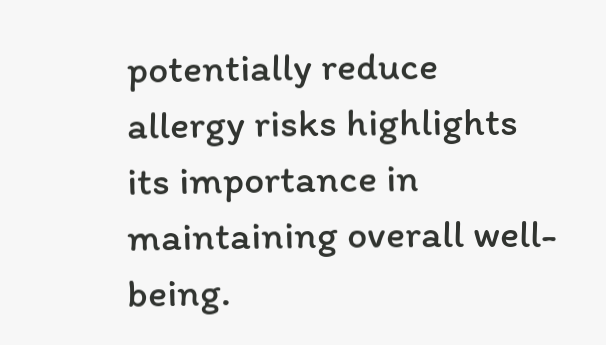potentially reduce allergy risks highlights its importance in maintaining overall well-being.